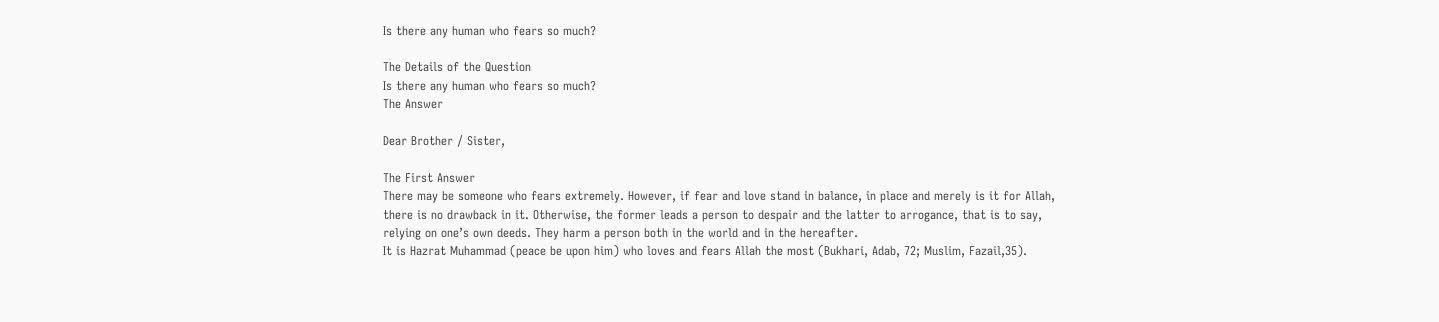Is there any human who fears so much?

The Details of the Question
Is there any human who fears so much?
The Answer

Dear Brother / Sister,

The First Answer
There may be someone who fears extremely. However, if fear and love stand in balance, in place and merely is it for Allah, there is no drawback in it. Otherwise, the former leads a person to despair and the latter to arrogance, that is to say, relying on one’s own deeds. They harm a person both in the world and in the hereafter.
It is Hazrat Muhammad (peace be upon him) who loves and fears Allah the most (Bukhari, Adab, 72; Muslim, Fazail,35).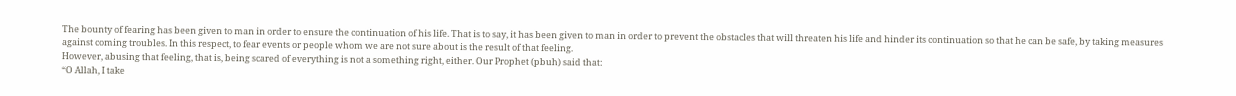The bounty of fearing has been given to man in order to ensure the continuation of his life. That is to say, it has been given to man in order to prevent the obstacles that will threaten his life and hinder its continuation so that he can be safe, by taking measures against coming troubles. In this respect, to fear events or people whom we are not sure about is the result of that feeling.
However, abusing that feeling, that is, being scared of everything is not a something right, either. Our Prophet (pbuh) said that:
“O Allah, I take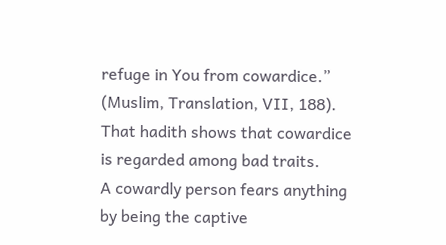refuge in You from cowardice.” (Muslim, Translation, VII, 188). That hadith shows that cowardice is regarded among bad traits.
A cowardly person fears anything by being the captive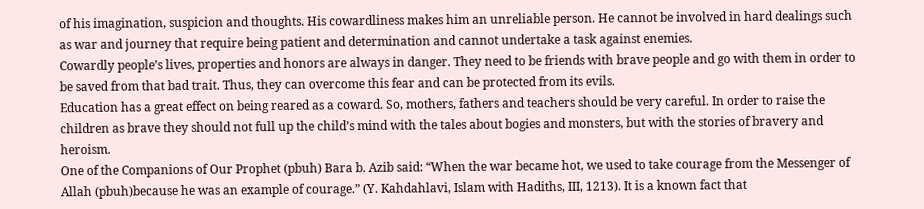of his imagination, suspicion and thoughts. His cowardliness makes him an unreliable person. He cannot be involved in hard dealings such as war and journey that require being patient and determination and cannot undertake a task against enemies.
Cowardly people’s lives, properties and honors are always in danger. They need to be friends with brave people and go with them in order to be saved from that bad trait. Thus, they can overcome this fear and can be protected from its evils.
Education has a great effect on being reared as a coward. So, mothers, fathers and teachers should be very careful. In order to raise the children as brave they should not full up the child’s mind with the tales about bogies and monsters, but with the stories of bravery and heroism.
One of the Companions of Our Prophet (pbuh) Bara b. Azib said: “When the war became hot, we used to take courage from the Messenger of Allah (pbuh)because he was an example of courage.” (Y. Kahdahlavi, Islam with Hadiths, III, 1213). It is a known fact that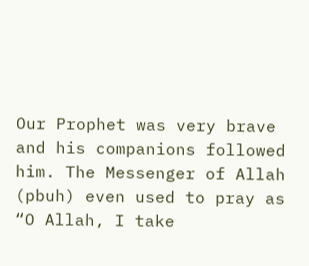Our Prophet was very brave and his companions followed him. The Messenger of Allah (pbuh) even used to pray as “O Allah, I take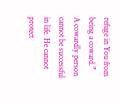refuge in You from being a coward.”
A cowardly person cannot be successful in life. He cannot protect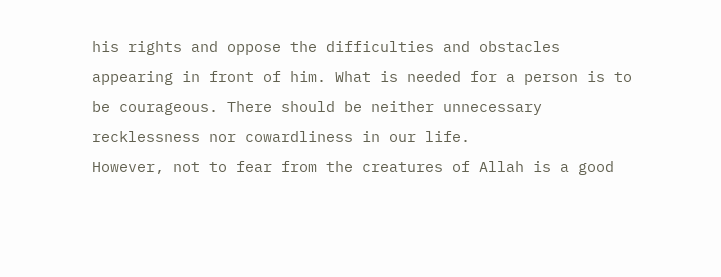his rights and oppose the difficulties and obstacles appearing in front of him. What is needed for a person is to be courageous. There should be neither unnecessary recklessness nor cowardliness in our life.
However, not to fear from the creatures of Allah is a good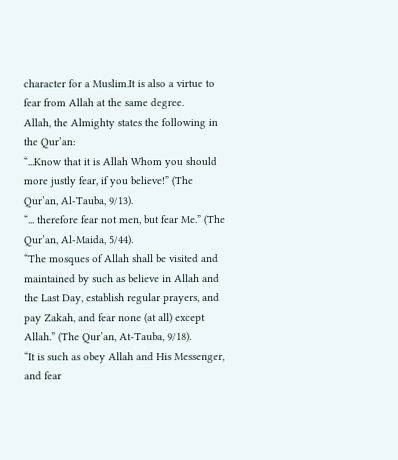character for a Muslim.It is also a virtue to fear from Allah at the same degree.
Allah, the Almighty states the following in the Qur’an:
“...Know that it is Allah Whom you should more justly fear, if you believe!” (The Qur’an, Al-Tauba, 9/13).
“... therefore fear not men, but fear Me.” (The Qur’an, Al-Maida, 5/44).
“The mosques of Allah shall be visited and maintained by such as believe in Allah and the Last Day, establish regular prayers, and pay Zakah, and fear none (at all) except Allah.” (The Qur’an, At-Tauba, 9/18).
“It is such as obey Allah and His Messenger, and fear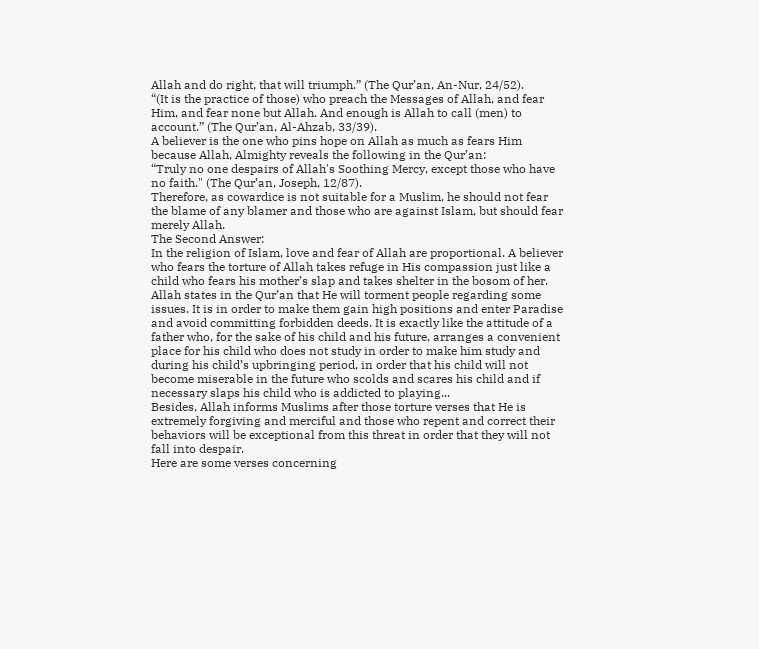Allah and do right, that will triumph.” (The Qur’an, An-Nur, 24/52).
“(It is the practice of those) who preach the Messages of Allah, and fear Him, and fear none but Allah. And enough is Allah to call (men) to account.” (The Qur’an, Al-Ahzab, 33/39).
A believer is the one who pins hope on Allah as much as fears Him because Allah, Almighty reveals the following in the Qur’an:
“Truly no one despairs of Allah's Soothing Mercy, except those who have no faith." (The Qur’an, Joseph, 12/87).
Therefore, as cowardice is not suitable for a Muslim, he should not fear the blame of any blamer and those who are against Islam, but should fear merely Allah.
The Second Answer:
In the religion of Islam, love and fear of Allah are proportional. A believer who fears the torture of Allah takes refuge in His compassion just like a child who fears his mother’s slap and takes shelter in the bosom of her. Allah states in the Qur’an that He will torment people regarding some issues. It is in order to make them gain high positions and enter Paradise and avoid committing forbidden deeds. It is exactly like the attitude of a father who, for the sake of his child and his future, arranges a convenient place for his child who does not study in order to make him study and during his child’s upbringing period, in order that his child will not become miserable in the future who scolds and scares his child and if necessary slaps his child who is addicted to playing...
Besides, Allah informs Muslims after those torture verses that He is extremely forgiving and merciful and those who repent and correct their behaviors will be exceptional from this threat in order that they will not fall into despair.
Here are some verses concerning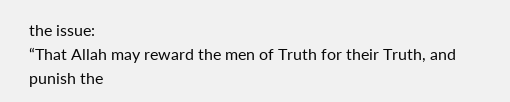the issue:
“That Allah may reward the men of Truth for their Truth, and punish the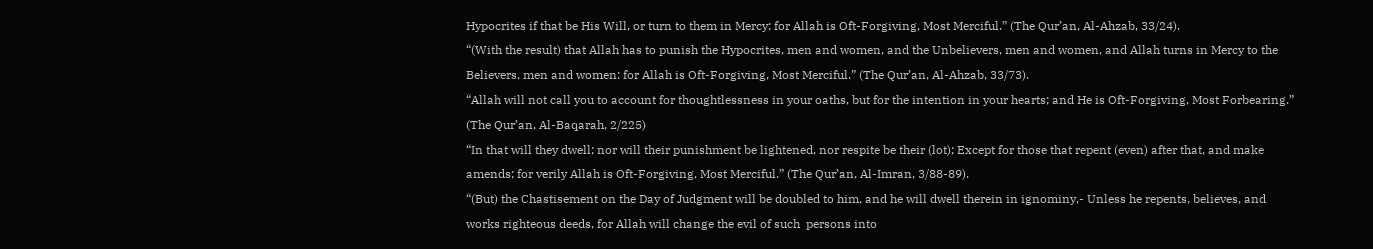Hypocrites if that be His Will, or turn to them in Mercy: for Allah is Oft-Forgiving, Most Merciful.” (The Qur’an, Al-Ahzab, 33/24).
“(With the result) that Allah has to punish the Hypocrites, men and women, and the Unbelievers, men and women, and Allah turns in Mercy to the Believers, men and women: for Allah is Oft-Forgiving, Most Merciful.” (The Qur’an, Al-Ahzab, 33/73).
“Allah will not call you to account for thoughtlessness in your oaths, but for the intention in your hearts; and He is Oft-Forgiving, Most Forbearing.” (The Qur’an, Al-Baqarah, 2/225)
“In that will they dwell; nor will their punishment be lightened, nor respite be their (lot); Except for those that repent (even) after that, and make amends; for verily Allah is Oft-Forgiving, Most Merciful.” (The Qur’an, Al-Imran, 3/88-89).
“(But) the Chastisement on the Day of Judgment will be doubled to him, and he will dwell therein in ignominy,- Unless he repents, believes, and works righteous deeds, for Allah will change the evil of such  persons into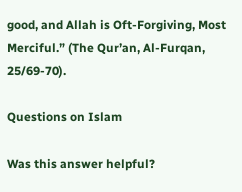good, and Allah is Oft-Forgiving, Most Merciful.” (The Qur’an, Al-Furqan, 25/69-70).

Questions on Islam

Was this answer helpful?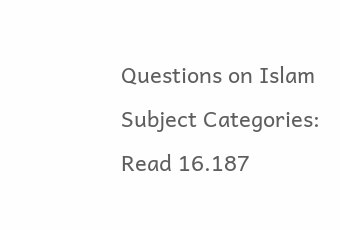Questions on Islam
Subject Categories:
Read 16.187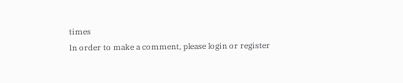times
In order to make a comment, please login or register